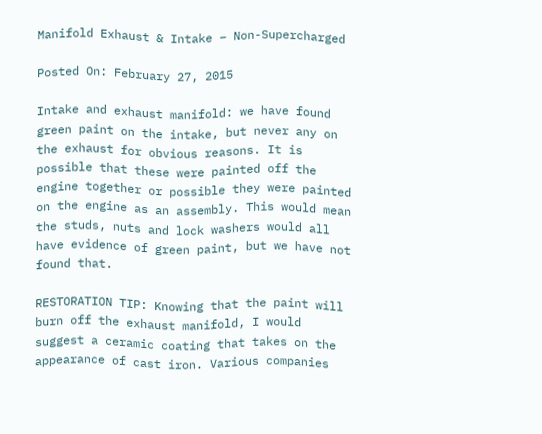Manifold Exhaust & Intake – Non-Supercharged

Posted On: February 27, 2015

Intake and exhaust manifold: we have found green paint on the intake, but never any on the exhaust for obvious reasons. It is possible that these were painted off the engine together or possible they were painted on the engine as an assembly. This would mean the studs, nuts and lock washers would all have evidence of green paint, but we have not found that.

RESTORATION TIP: Knowing that the paint will burn off the exhaust manifold, I would suggest a ceramic coating that takes on the appearance of cast iron. Various companies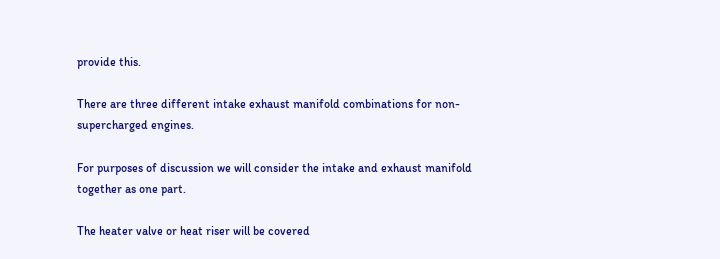provide this.

There are three different intake exhaust manifold combinations for non-supercharged engines.

For purposes of discussion we will consider the intake and exhaust manifold together as one part.

The heater valve or heat riser will be covered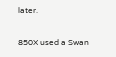later.

850X used a Swan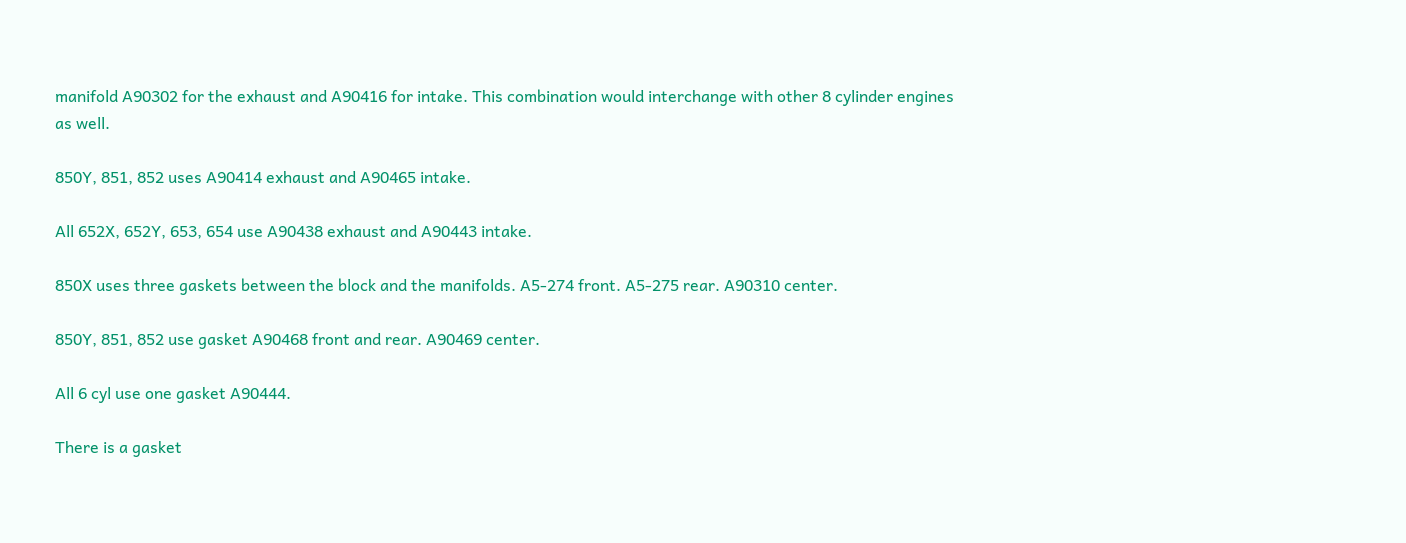manifold A90302 for the exhaust and A90416 for intake. This combination would interchange with other 8 cylinder engines as well.

850Y, 851, 852 uses A90414 exhaust and A90465 intake.

All 652X, 652Y, 653, 654 use A90438 exhaust and A90443 intake.

850X uses three gaskets between the block and the manifolds. A5-274 front. A5-275 rear. A90310 center.

850Y, 851, 852 use gasket A90468 front and rear. A90469 center.

All 6 cyl use one gasket A90444.

There is a gasket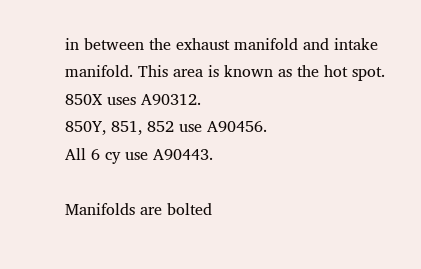in between the exhaust manifold and intake manifold. This area is known as the hot spot.
850X uses A90312.
850Y, 851, 852 use A90456.
All 6 cy use A90443.

Manifolds are bolted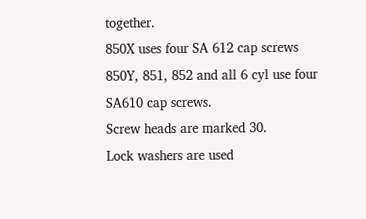together.
850X uses four SA 612 cap screws
850Y, 851, 852 and all 6 cyl use four SA610 cap screws.
Screw heads are marked 30.
Lock washers are used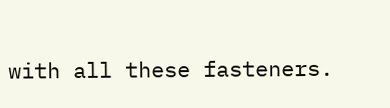with all these fasteners.